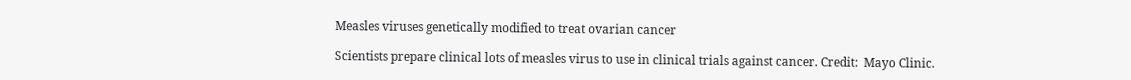Measles viruses genetically modified to treat ovarian cancer

Scientists prepare clinical lots of measles virus to use in clinical trials against cancer. Credit:  Mayo Clinic.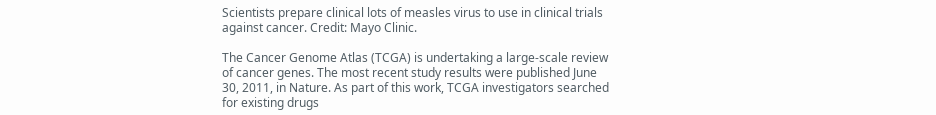Scientists prepare clinical lots of measles virus to use in clinical trials against cancer. Credit: Mayo Clinic.

The Cancer Genome Atlas (TCGA) is undertaking a large-scale review of cancer genes. The most recent study results were published June 30, 2011, in Nature. As part of this work, TCGA investigators searched for existing drugs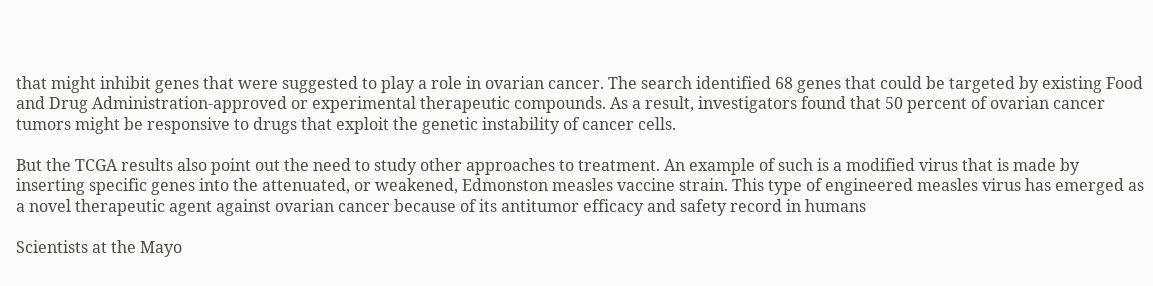that might inhibit genes that were suggested to play a role in ovarian cancer. The search identified 68 genes that could be targeted by existing Food and Drug Administration-approved or experimental therapeutic compounds. As a result, investigators found that 50 percent of ovarian cancer tumors might be responsive to drugs that exploit the genetic instability of cancer cells.

But the TCGA results also point out the need to study other approaches to treatment. An example of such is a modified virus that is made by inserting specific genes into the attenuated, or weakened, Edmonston measles vaccine strain. This type of engineered measles virus has emerged as a novel therapeutic agent against ovarian cancer because of its antitumor efficacy and safety record in humans

Scientists at the Mayo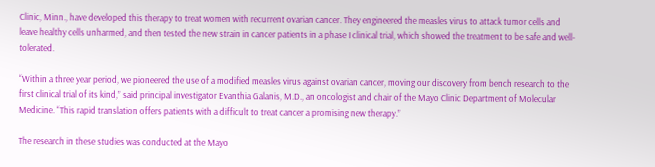Clinic, Minn., have developed this therapy to treat women with recurrent ovarian cancer. They engineered the measles virus to attack tumor cells and leave healthy cells unharmed, and then tested the new strain in cancer patients in a phase I clinical trial, which showed the treatment to be safe and well-tolerated.

“Within a three year period, we pioneered the use of a modified measles virus against ovarian cancer, moving our discovery from bench research to the first clinical trial of its kind,” said principal investigator Evanthia Galanis, M.D., an oncologist and chair of the Mayo Clinic Department of Molecular Medicine. “This rapid translation offers patients with a difficult to treat cancer a promising new therapy.”

The research in these studies was conducted at the Mayo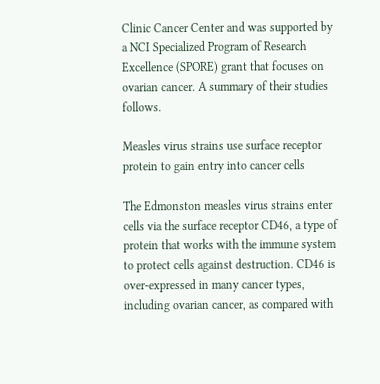Clinic Cancer Center and was supported by a NCI Specialized Program of Research Excellence (SPORE) grant that focuses on ovarian cancer. A summary of their studies follows.

Measles virus strains use surface receptor protein to gain entry into cancer cells

The Edmonston measles virus strains enter cells via the surface receptor CD46, a type of protein that works with the immune system to protect cells against destruction. CD46 is over-expressed in many cancer types, including ovarian cancer, as compared with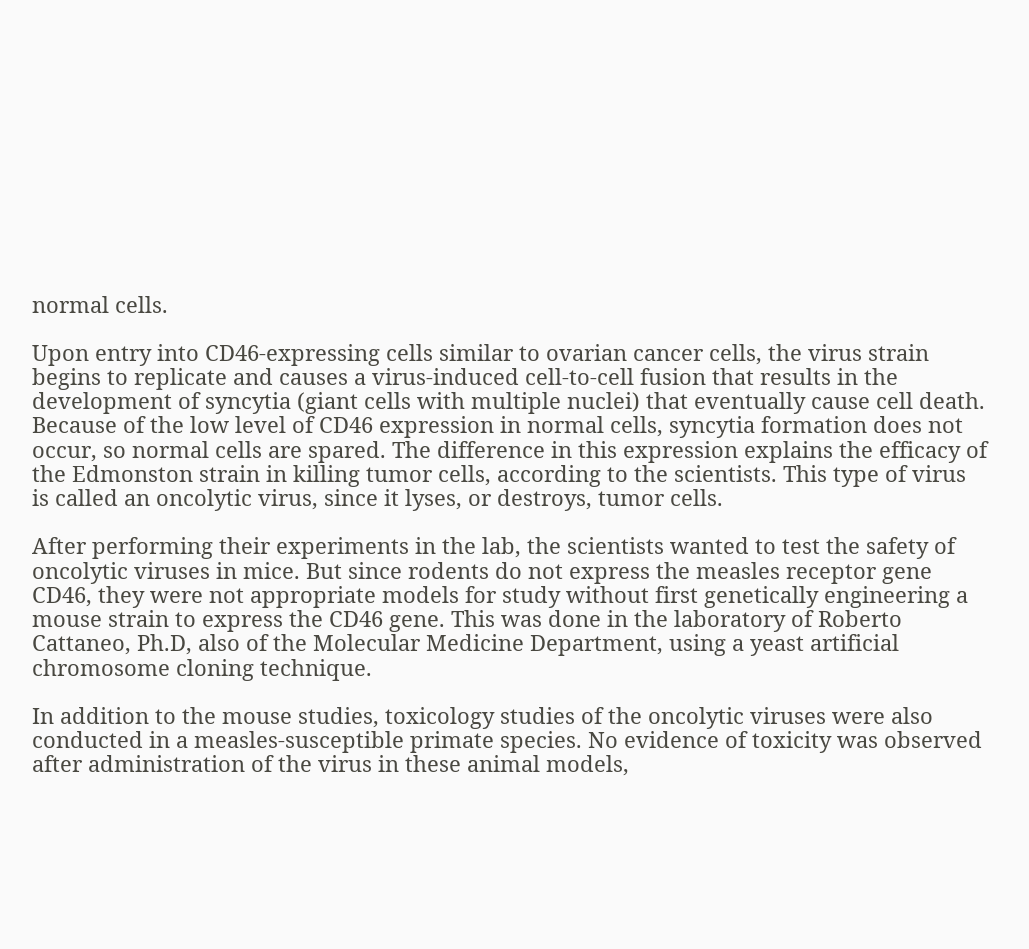normal cells.

Upon entry into CD46-expressing cells similar to ovarian cancer cells, the virus strain begins to replicate and causes a virus-induced cell-to-cell fusion that results in the development of syncytia (giant cells with multiple nuclei) that eventually cause cell death.  Because of the low level of CD46 expression in normal cells, syncytia formation does not occur, so normal cells are spared. The difference in this expression explains the efficacy of the Edmonston strain in killing tumor cells, according to the scientists. This type of virus is called an oncolytic virus, since it lyses, or destroys, tumor cells.

After performing their experiments in the lab, the scientists wanted to test the safety of oncolytic viruses in mice. But since rodents do not express the measles receptor gene CD46, they were not appropriate models for study without first genetically engineering a mouse strain to express the CD46 gene. This was done in the laboratory of Roberto Cattaneo, Ph.D, also of the Molecular Medicine Department, using a yeast artificial chromosome cloning technique.

In addition to the mouse studies, toxicology studies of the oncolytic viruses were also conducted in a measles-susceptible primate species. No evidence of toxicity was observed after administration of the virus in these animal models,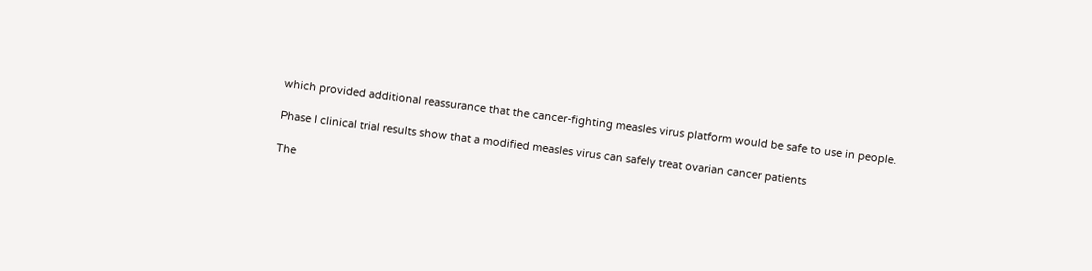which provided additional reassurance that the cancer-fighting measles virus platform would be safe to use in people.

Phase I clinical trial results show that a modified measles virus can safely treat ovarian cancer patients

The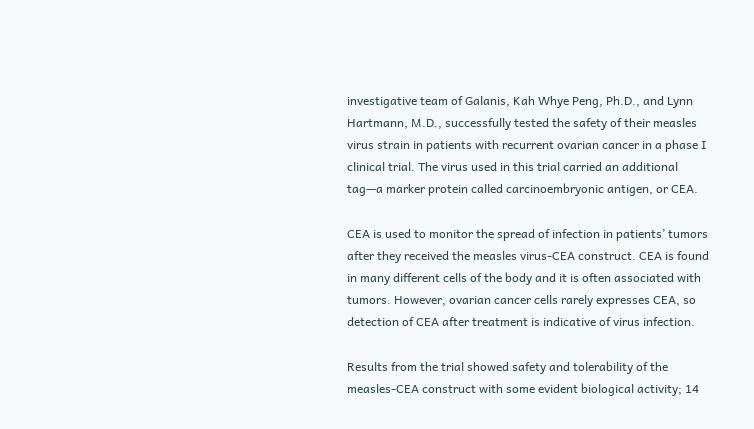investigative team of Galanis, Kah Whye Peng, Ph.D., and Lynn Hartmann, M.D., successfully tested the safety of their measles virus strain in patients with recurrent ovarian cancer in a phase I clinical trial. The virus used in this trial carried an additional tag—a marker protein called carcinoembryonic antigen, or CEA.

CEA is used to monitor the spread of infection in patients’ tumors after they received the measles virus-CEA construct. CEA is found in many different cells of the body and it is often associated with tumors. However, ovarian cancer cells rarely expresses CEA, so detection of CEA after treatment is indicative of virus infection.

Results from the trial showed safety and tolerability of the measles-CEA construct with some evident biological activity; 14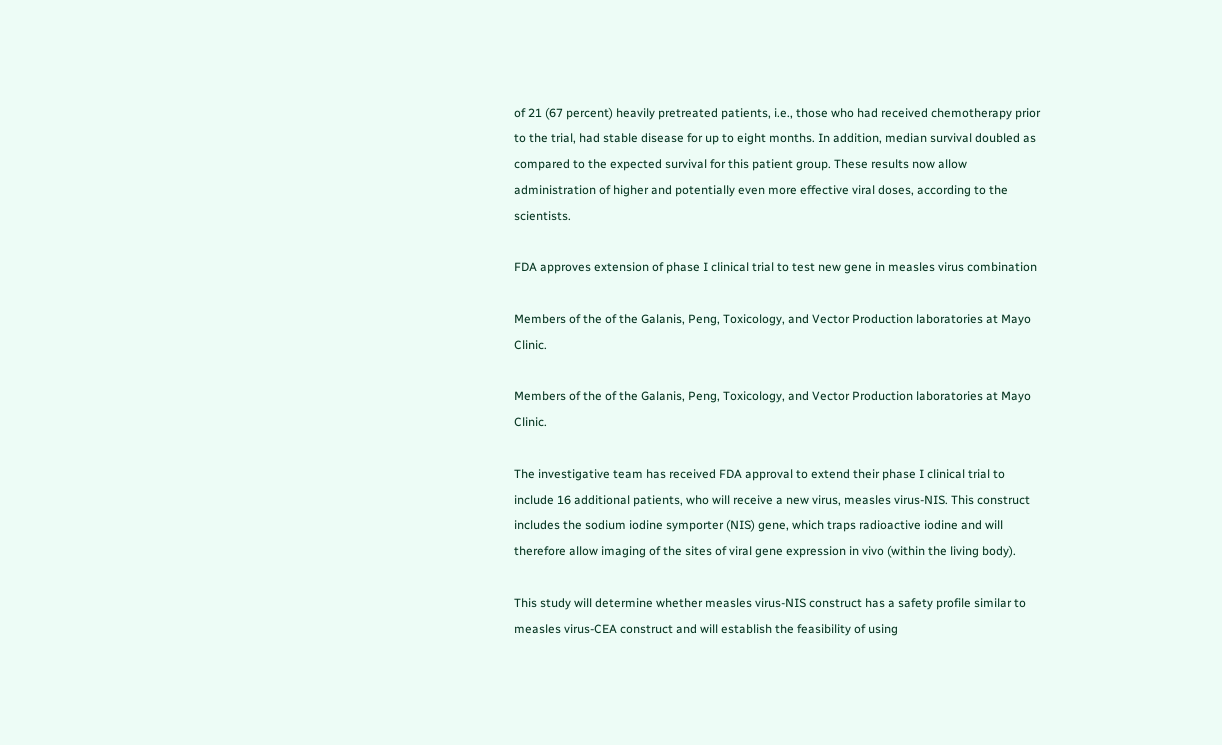of 21 (67 percent) heavily pretreated patients, i.e., those who had received chemotherapy prior to the trial, had stable disease for up to eight months. In addition, median survival doubled as compared to the expected survival for this patient group. These results now allow administration of higher and potentially even more effective viral doses, according to the scientists.

FDA approves extension of phase I clinical trial to test new gene in measles virus combination

Members of the of the Galanis, Peng, Toxicology, and Vector Production laboratories at Mayo Clinic.

Members of the of the Galanis, Peng, Toxicology, and Vector Production laboratories at Mayo Clinic.

The investigative team has received FDA approval to extend their phase I clinical trial to include 16 additional patients, who will receive a new virus, measles virus-NIS. This construct includes the sodium iodine symporter (NIS) gene, which traps radioactive iodine and will therefore allow imaging of the sites of viral gene expression in vivo (within the living body).

This study will determine whether measles virus-NIS construct has a safety profile similar to measles virus-CEA construct and will establish the feasibility of using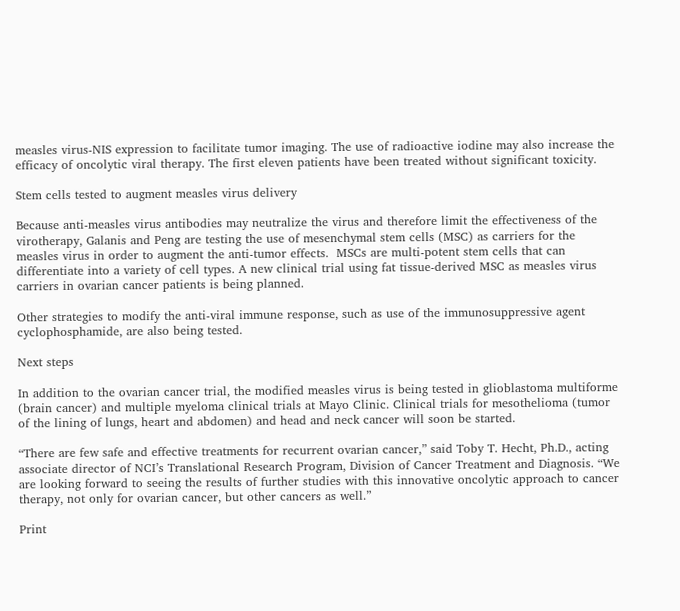measles virus-NIS expression to facilitate tumor imaging. The use of radioactive iodine may also increase the efficacy of oncolytic viral therapy. The first eleven patients have been treated without significant toxicity.

Stem cells tested to augment measles virus delivery

Because anti-measles virus antibodies may neutralize the virus and therefore limit the effectiveness of the virotherapy, Galanis and Peng are testing the use of mesenchymal stem cells (MSC) as carriers for the measles virus in order to augment the anti-tumor effects.  MSCs are multi-potent stem cells that can differentiate into a variety of cell types. A new clinical trial using fat tissue-derived MSC as measles virus carriers in ovarian cancer patients is being planned.

Other strategies to modify the anti-viral immune response, such as use of the immunosuppressive agent cyclophosphamide, are also being tested.

Next steps

In addition to the ovarian cancer trial, the modified measles virus is being tested in glioblastoma multiforme (brain cancer) and multiple myeloma clinical trials at Mayo Clinic. Clinical trials for mesothelioma (tumor of the lining of lungs, heart and abdomen) and head and neck cancer will soon be started.

“There are few safe and effective treatments for recurrent ovarian cancer,” said Toby T. Hecht, Ph.D., acting associate director of NCI’s Translational Research Program, Division of Cancer Treatment and Diagnosis. “We are looking forward to seeing the results of further studies with this innovative oncolytic approach to cancer therapy, not only for ovarian cancer, but other cancers as well.”

Print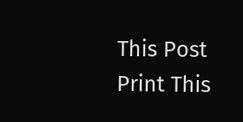This Post Print This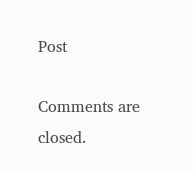Post

Comments are closed.